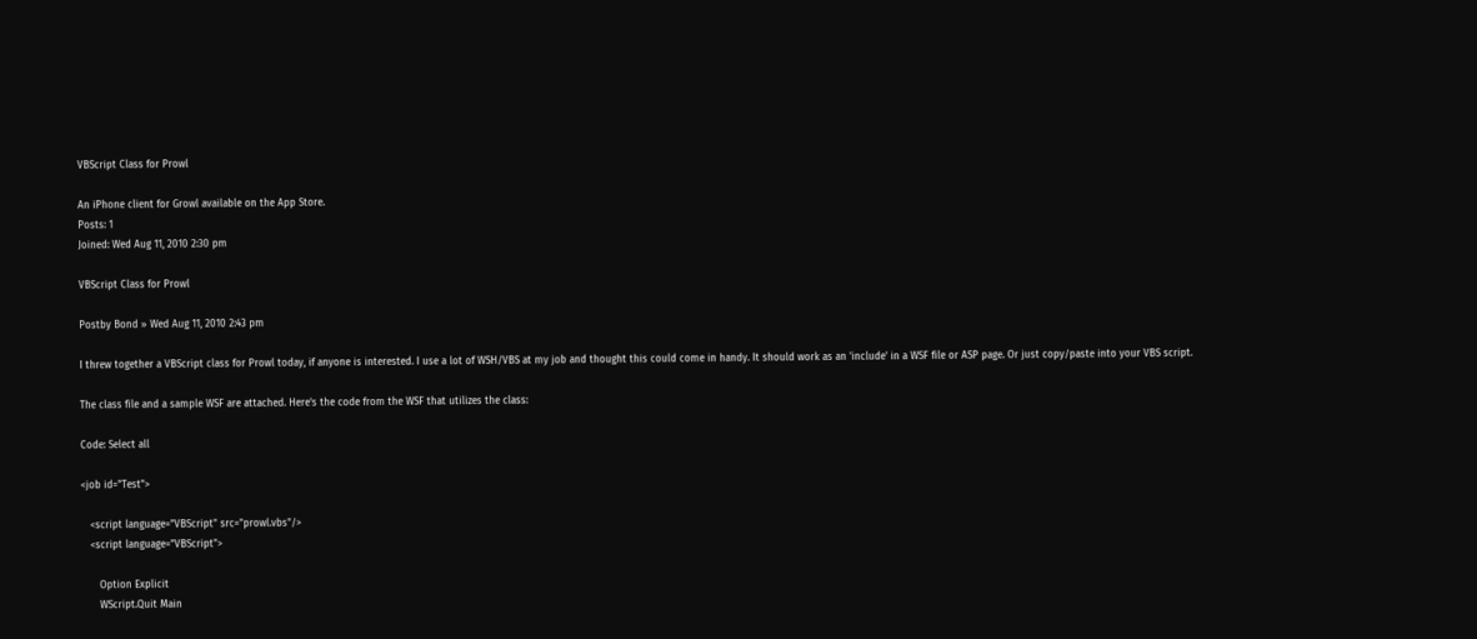VBScript Class for Prowl

An iPhone client for Growl available on the App Store.
Posts: 1
Joined: Wed Aug 11, 2010 2:30 pm

VBScript Class for Prowl

Postby Bond » Wed Aug 11, 2010 2:43 pm

I threw together a VBScript class for Prowl today, if anyone is interested. I use a lot of WSH/VBS at my job and thought this could come in handy. It should work as an 'include' in a WSF file or ASP page. Or just copy/paste into your VBS script.

The class file and a sample WSF are attached. Here's the code from the WSF that utilizes the class:

Code: Select all

<job id="Test">

   <script language="VBScript" src="prowl.vbs"/>
   <script language="VBScript">

      Option Explicit
      WScript.Quit Main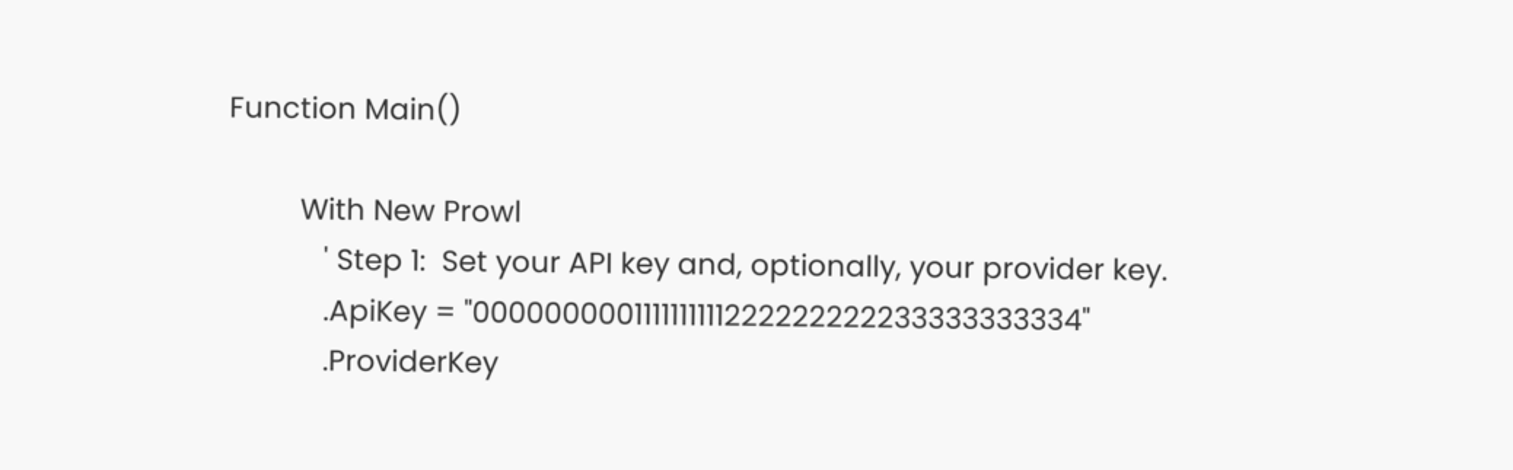Function Main()

         With New Prowl
            ' Step 1:  Set your API key and, optionally, your provider key.
            .ApiKey = "0000000001111111111222222222233333333334"
            .ProviderKey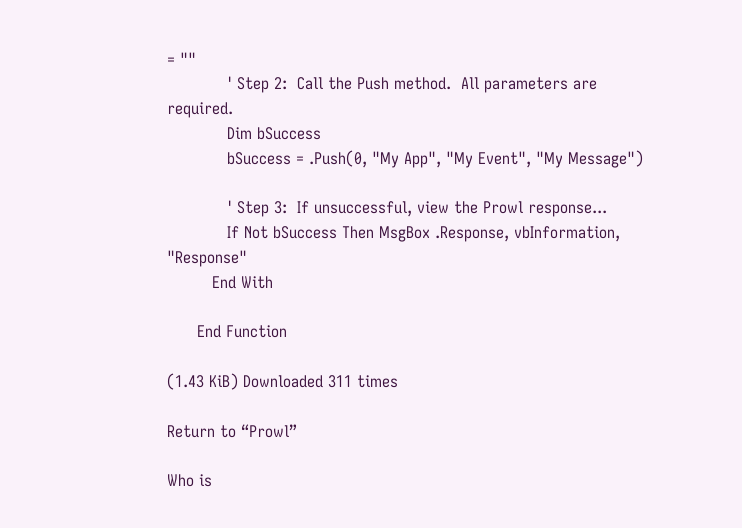= ""
            ' Step 2:  Call the Push method.  All parameters are required.
            Dim bSuccess
            bSuccess = .Push(0, "My App", "My Event", "My Message")

            ' Step 3:  If unsuccessful, view the Prowl response...
            If Not bSuccess Then MsgBox .Response, vbInformation, "Response"
         End With

      End Function

(1.43 KiB) Downloaded 311 times

Return to “Prowl”

Who is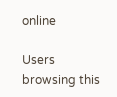online

Users browsing this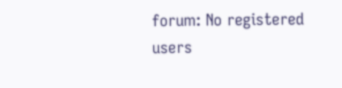forum: No registered users